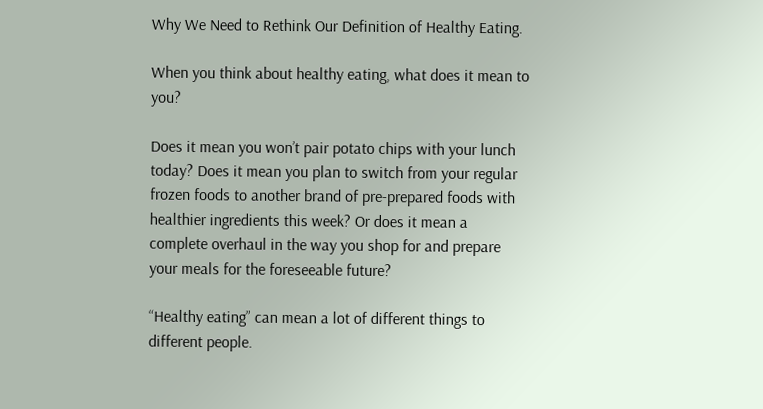Why We Need to Rethink Our Definition of Healthy Eating.

When you think about healthy eating, what does it mean to you?

Does it mean you won’t pair potato chips with your lunch today? Does it mean you plan to switch from your regular frozen foods to another brand of pre-prepared foods with healthier ingredients this week? Or does it mean a complete overhaul in the way you shop for and prepare your meals for the foreseeable future?

“Healthy eating” can mean a lot of different things to different people.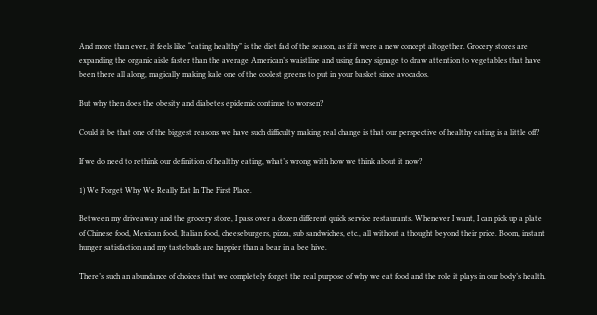And more than ever, it feels like “eating healthy” is the diet fad of the season, as if it were a new concept altogether. Grocery stores are expanding the organic aisle faster than the average American’s waistline and using fancy signage to draw attention to vegetables that have been there all along, magically making kale one of the coolest greens to put in your basket since avocados.

But why then does the obesity and diabetes epidemic continue to worsen?

Could it be that one of the biggest reasons we have such difficulty making real change is that our perspective of healthy eating is a little off?

If we do need to rethink our definition of healthy eating, what’s wrong with how we think about it now?

1) We Forget Why We Really Eat In The First Place.

Between my driveaway and the grocery store, I pass over a dozen different quick service restaurants. Whenever I want, I can pick up a plate of Chinese food, Mexican food, Italian food, cheeseburgers, pizza, sub sandwiches, etc., all without a thought beyond their price. Boom, instant hunger satisfaction and my tastebuds are happier than a bear in a bee hive.

There’s such an abundance of choices that we completely forget the real purpose of why we eat food and the role it plays in our body’s health.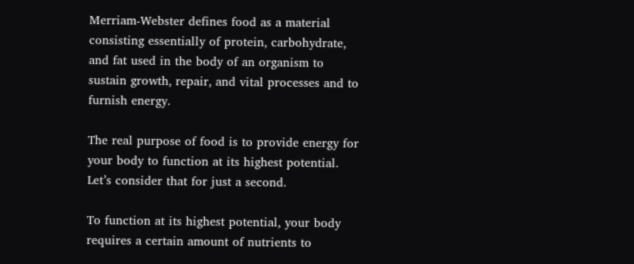Merriam-Webster defines food as a material consisting essentially of protein, carbohydrate, and fat used in the body of an organism to sustain growth, repair, and vital processes and to furnish energy.

The real purpose of food is to provide energy for your body to function at its highest potential. Let’s consider that for just a second.

To function at its highest potential, your body requires a certain amount of nutrients to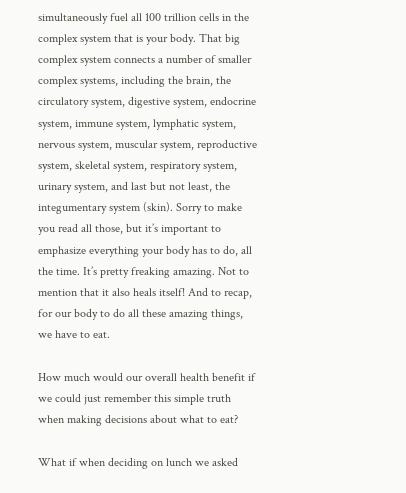simultaneously fuel all 100 trillion cells in the complex system that is your body. That big complex system connects a number of smaller complex systems, including the brain, the circulatory system, digestive system, endocrine system, immune system, lymphatic system, nervous system, muscular system, reproductive system, skeletal system, respiratory system, urinary system, and last but not least, the integumentary system (skin). Sorry to make you read all those, but it’s important to emphasize everything your body has to do, all the time. It’s pretty freaking amazing. Not to mention that it also heals itself! And to recap, for our body to do all these amazing things, we have to eat.

How much would our overall health benefit if we could just remember this simple truth when making decisions about what to eat?

What if when deciding on lunch we asked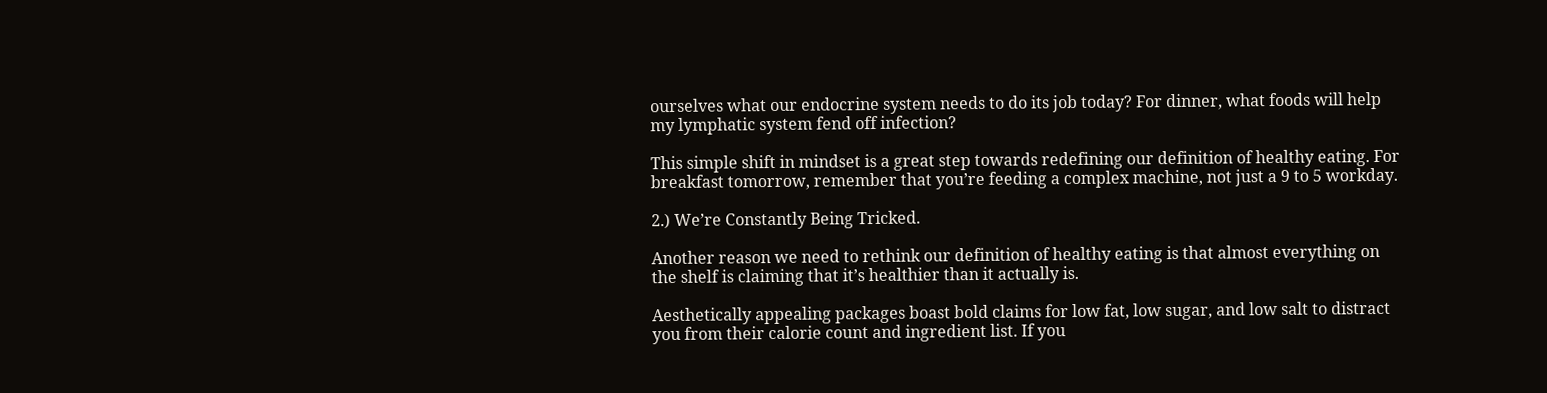ourselves what our endocrine system needs to do its job today? For dinner, what foods will help my lymphatic system fend off infection?

This simple shift in mindset is a great step towards redefining our definition of healthy eating. For breakfast tomorrow, remember that you’re feeding a complex machine, not just a 9 to 5 workday.

2.) We’re Constantly Being Tricked.

Another reason we need to rethink our definition of healthy eating is that almost everything on the shelf is claiming that it’s healthier than it actually is.

Aesthetically appealing packages boast bold claims for low fat, low sugar, and low salt to distract you from their calorie count and ingredient list. If you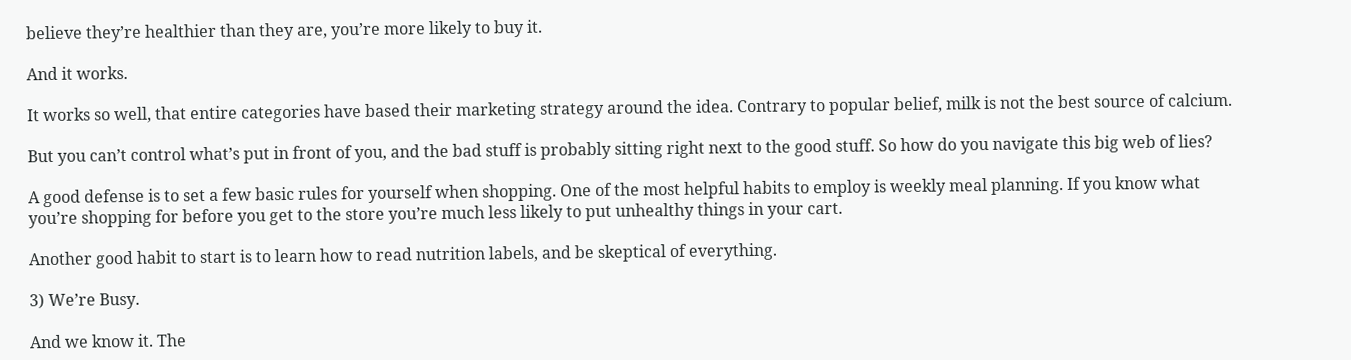believe they’re healthier than they are, you’re more likely to buy it.

And it works.

It works so well, that entire categories have based their marketing strategy around the idea. Contrary to popular belief, milk is not the best source of calcium.

But you can’t control what’s put in front of you, and the bad stuff is probably sitting right next to the good stuff. So how do you navigate this big web of lies?

A good defense is to set a few basic rules for yourself when shopping. One of the most helpful habits to employ is weekly meal planning. If you know what you’re shopping for before you get to the store you’re much less likely to put unhealthy things in your cart.

Another good habit to start is to learn how to read nutrition labels, and be skeptical of everything.

3) We’re Busy.

And we know it. The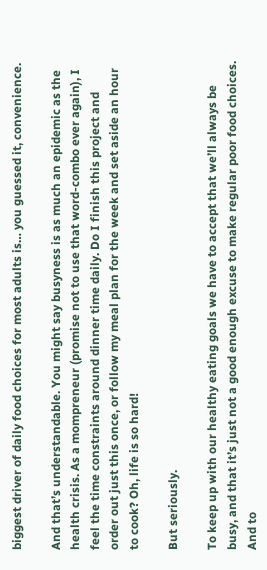biggest driver of daily food choices for most adults is… you guessed it, convenience.

And that’s understandable. You might say busyness is as much an epidemic as the health crisis. As a mompreneur (promise not to use that word-combo ever again), I feel the time constraints around dinner time daily. Do I finish this project and order out just this once, or follow my meal plan for the week and set aside an hour to cook? Oh, life is so hard!

But seriously.

To keep up with our healthy eating goals we have to accept that we’ll always be busy, and that it’s just not a good enough excuse to make regular poor food choices. And to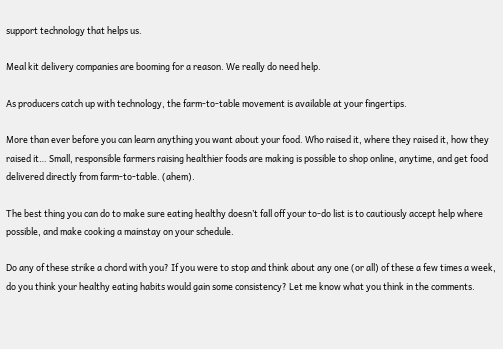support technology that helps us.

Meal kit delivery companies are booming for a reason. We really do need help.

As producers catch up with technology, the farm-to-table movement is available at your fingertips.

More than ever before you can learn anything you want about your food. Who raised it, where they raised it, how they raised it… Small, responsible farmers raising healthier foods are making is possible to shop online, anytime, and get food delivered directly from farm-to-table. (ahem).

The best thing you can do to make sure eating healthy doesn’t fall off your to-do list is to cautiously accept help where possible, and make cooking a mainstay on your schedule.

Do any of these strike a chord with you? If you were to stop and think about any one (or all) of these a few times a week, do you think your healthy eating habits would gain some consistency? Let me know what you think in the comments.